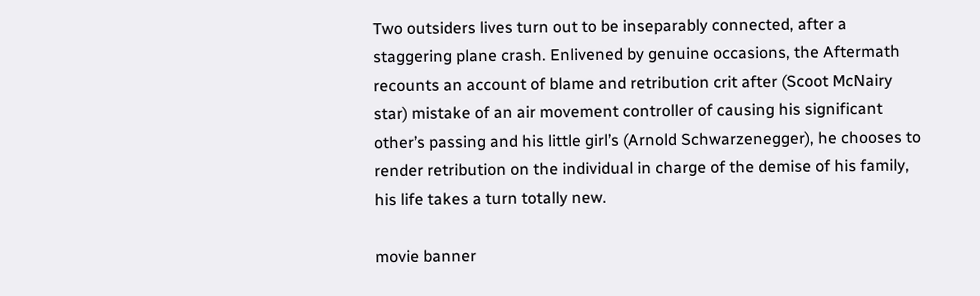Two outsiders lives turn out to be inseparably connected, after a staggering plane crash. Enlivened by genuine occasions, the Aftermath recounts an account of blame and retribution crit after (Scoot McNairy star) mistake of an air movement controller of causing his significant other’s passing and his little girl’s (Arnold Schwarzenegger), he chooses to render retribution on the individual in charge of the demise of his family, his life takes a turn totally new.

movie banner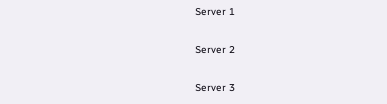Server 1

Server 2

Server 3